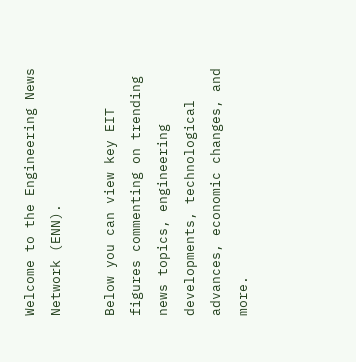Welcome to the Engineering News Network (ENN).

Below you can view key EIT figures commenting on trending news topics, engineering developments, technological advances, economic changes, and more.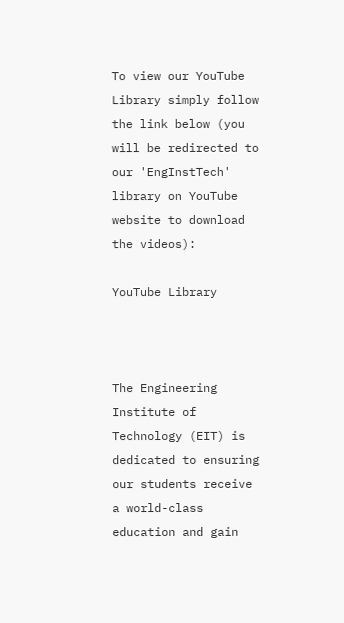To view our YouTube Library simply follow the link below (you will be redirected to our 'EngInstTech' library on YouTube website to download the videos):

YouTube Library



The Engineering Institute of Technology (EIT) is dedicated to ensuring our students receive a world-class education and gain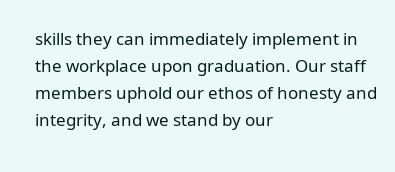skills they can immediately implement in the workplace upon graduation. Our staff members uphold our ethos of honesty and integrity, and we stand by our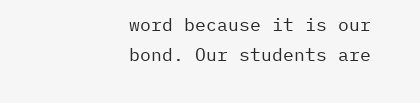word because it is our bond. Our students are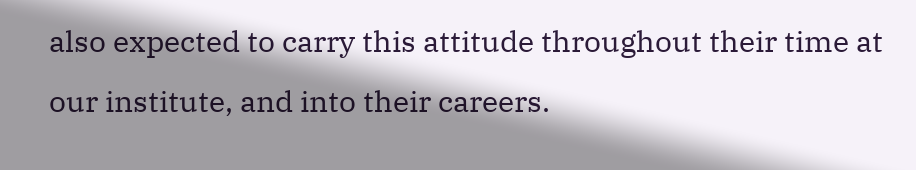also expected to carry this attitude throughout their time at our institute, and into their careers.